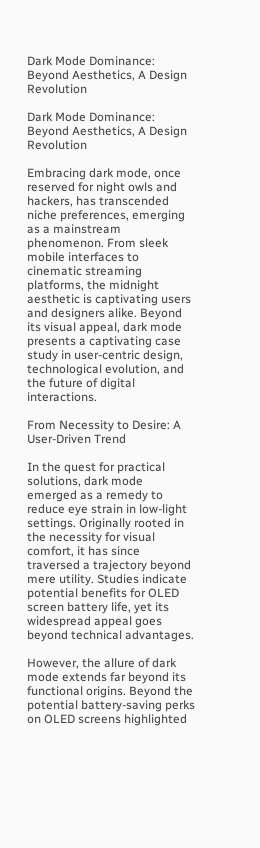Dark Mode Dominance: Beyond Aesthetics, A Design Revolution

Dark Mode Dominance: Beyond Aesthetics, A Design Revolution

Embracing dark mode, once reserved for night owls and hackers, has transcended niche preferences, emerging as a mainstream phenomenon. From sleek mobile interfaces to cinematic streaming platforms, the midnight aesthetic is captivating users and designers alike. Beyond its visual appeal, dark mode presents a captivating case study in user-centric design, technological evolution, and the future of digital interactions.

From Necessity to Desire: A User-Driven Trend

In the quest for practical solutions, dark mode emerged as a remedy to reduce eye strain in low-light settings. Originally rooted in the necessity for visual comfort, it has since traversed a trajectory beyond mere utility. Studies indicate potential benefits for OLED screen battery life, yet its widespread appeal goes beyond technical advantages.

However, the allure of dark mode extends far beyond its functional origins. Beyond the potential battery-saving perks on OLED screens highlighted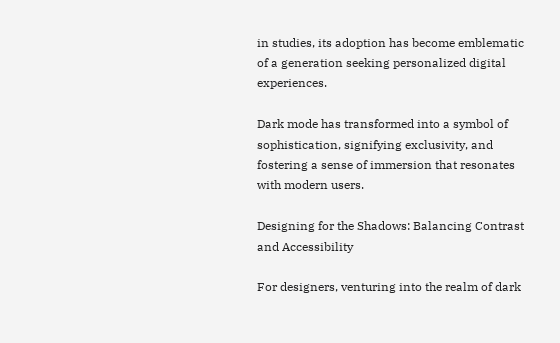in studies, its adoption has become emblematic of a generation seeking personalized digital experiences.

Dark mode has transformed into a symbol of sophistication, signifying exclusivity, and fostering a sense of immersion that resonates with modern users.

Designing for the Shadows: Balancing Contrast and Accessibility

For designers, venturing into the realm of dark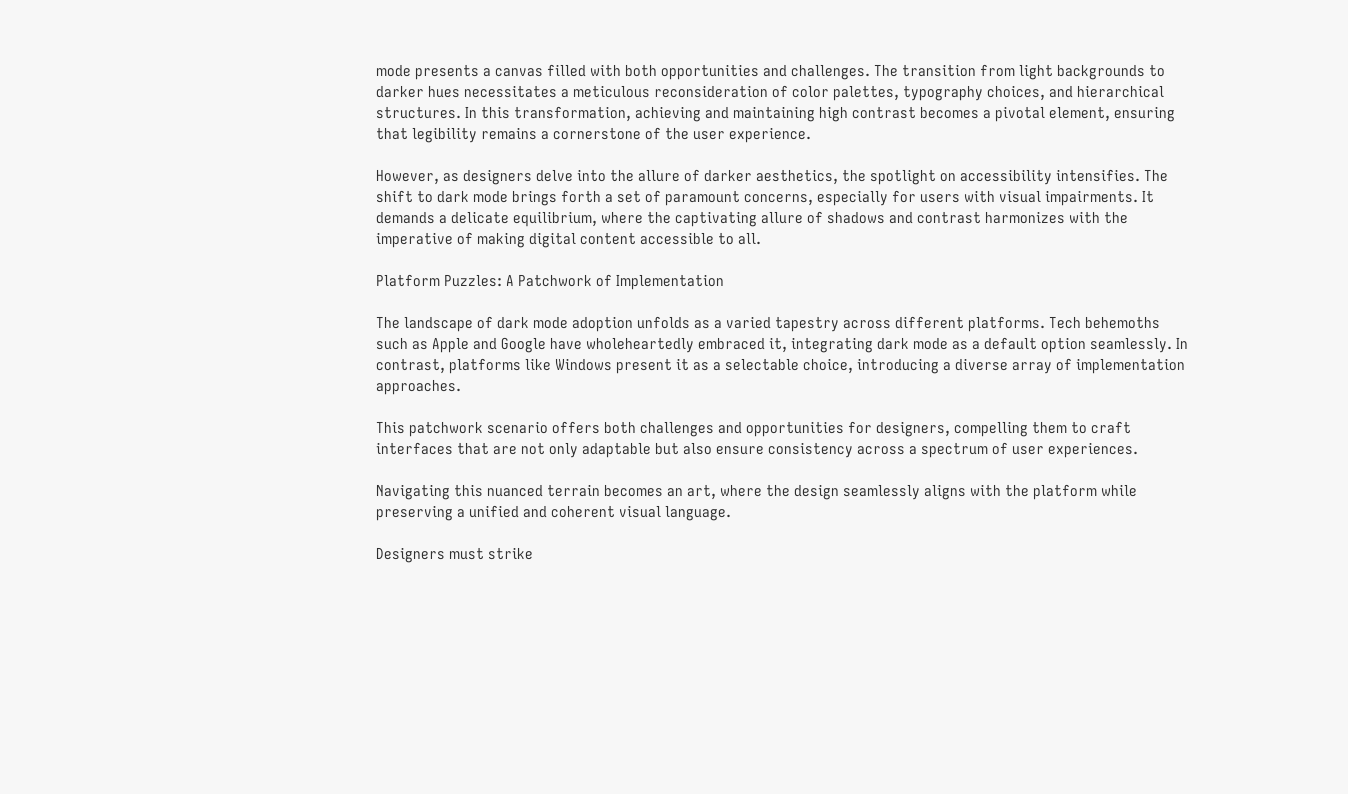mode presents a canvas filled with both opportunities and challenges. The transition from light backgrounds to darker hues necessitates a meticulous reconsideration of color palettes, typography choices, and hierarchical structures. In this transformation, achieving and maintaining high contrast becomes a pivotal element, ensuring that legibility remains a cornerstone of the user experience.

However, as designers delve into the allure of darker aesthetics, the spotlight on accessibility intensifies. The shift to dark mode brings forth a set of paramount concerns, especially for users with visual impairments. It demands a delicate equilibrium, where the captivating allure of shadows and contrast harmonizes with the imperative of making digital content accessible to all.

Platform Puzzles: A Patchwork of Implementation

The landscape of dark mode adoption unfolds as a varied tapestry across different platforms. Tech behemoths such as Apple and Google have wholeheartedly embraced it, integrating dark mode as a default option seamlessly. In contrast, platforms like Windows present it as a selectable choice, introducing a diverse array of implementation approaches.

This patchwork scenario offers both challenges and opportunities for designers, compelling them to craft interfaces that are not only adaptable but also ensure consistency across a spectrum of user experiences.

Navigating this nuanced terrain becomes an art, where the design seamlessly aligns with the platform while preserving a unified and coherent visual language.

Designers must strike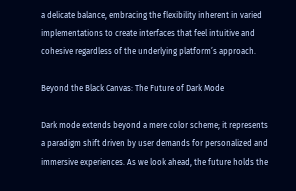a delicate balance, embracing the flexibility inherent in varied implementations to create interfaces that feel intuitive and cohesive regardless of the underlying platform’s approach.

Beyond the Black Canvas: The Future of Dark Mode

Dark mode extends beyond a mere color scheme; it represents a paradigm shift driven by user demands for personalized and immersive experiences. As we look ahead, the future holds the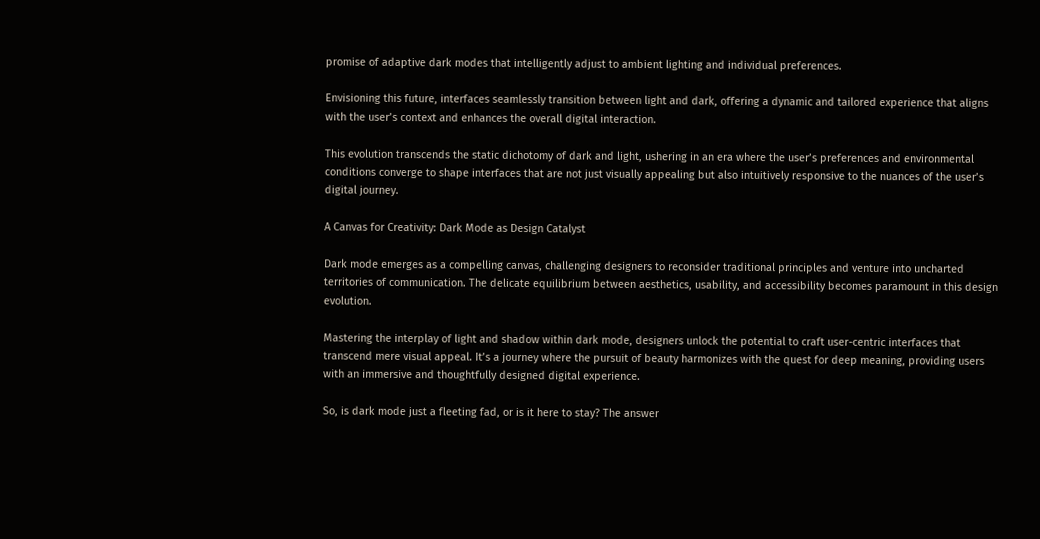promise of adaptive dark modes that intelligently adjust to ambient lighting and individual preferences.

Envisioning this future, interfaces seamlessly transition between light and dark, offering a dynamic and tailored experience that aligns with the user’s context and enhances the overall digital interaction.

This evolution transcends the static dichotomy of dark and light, ushering in an era where the user’s preferences and environmental conditions converge to shape interfaces that are not just visually appealing but also intuitively responsive to the nuances of the user’s digital journey.

A Canvas for Creativity: Dark Mode as Design Catalyst

Dark mode emerges as a compelling canvas, challenging designers to reconsider traditional principles and venture into uncharted territories of communication. The delicate equilibrium between aesthetics, usability, and accessibility becomes paramount in this design evolution.

Mastering the interplay of light and shadow within dark mode, designers unlock the potential to craft user-centric interfaces that transcend mere visual appeal. It’s a journey where the pursuit of beauty harmonizes with the quest for deep meaning, providing users with an immersive and thoughtfully designed digital experience.

So, is dark mode just a fleeting fad, or is it here to stay? The answer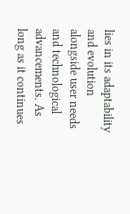lies in its adaptability and evolution alongside user needs and technological advancements. As long as it continues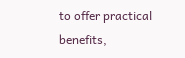to offer practical benefits,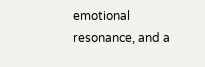emotional resonance, and a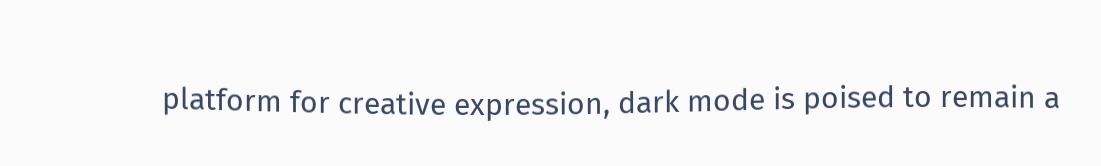platform for creative expression, dark mode is poised to remain a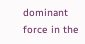dominant force in the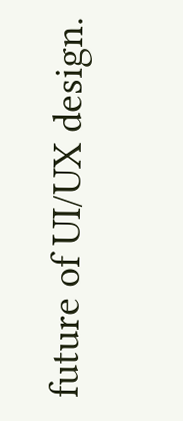future of UI/UX design.